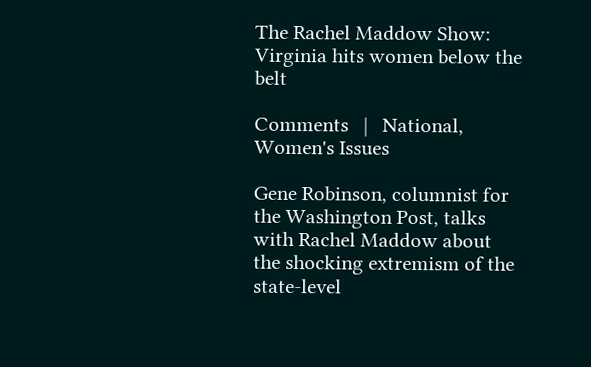The Rachel Maddow Show: Virginia hits women below the belt

Comments   |   National, Women's Issues

Gene Robinson, columnist for the Washington Post, talks with Rachel Maddow about the shocking extremism of the state-level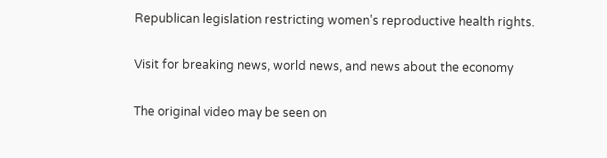Republican legislation restricting women’s reproductive health rights.

Visit for breaking news, world news, and news about the economy

The original video may be seen on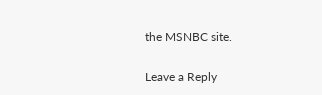the MSNBC site.

Leave a Reply